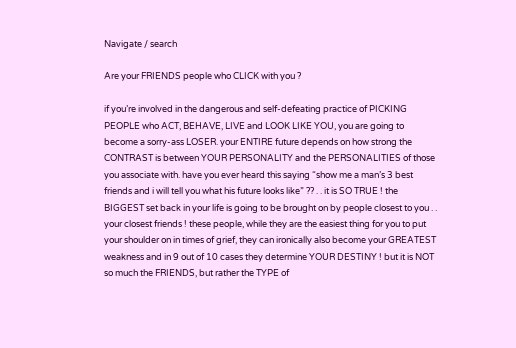Navigate / search

Are your FRIENDS people who CLICK with you ?

if you’re involved in the dangerous and self-defeating practice of PICKING PEOPLE who ACT, BEHAVE, LIVE and LOOK LIKE YOU, you are going to become a sorry-ass LOSER. your ENTIRE future depends on how strong the CONTRAST is between YOUR PERSONALITY and the PERSONALITIES of those you associate with. have you ever heard this saying “show me a man’s 3 best friends and i will tell you what his future looks like” ?? . . it is SO TRUE ! the BIGGEST set back in your life is going to be brought on by people closest to you . . your closest friends ! these people, while they are the easiest thing for you to put your shoulder on in times of grief, they can ironically also become your GREATEST weakness and in 9 out of 10 cases they determine YOUR DESTINY ! but it is NOT so much the FRIENDS, but rather the TYPE of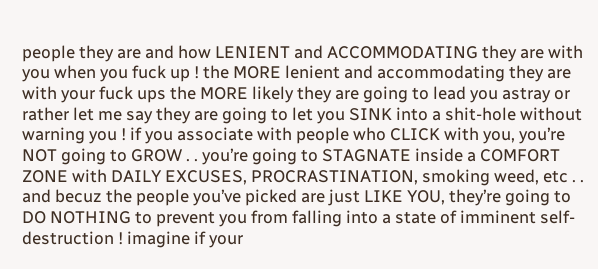people they are and how LENIENT and ACCOMMODATING they are with you when you fuck up ! the MORE lenient and accommodating they are with your fuck ups the MORE likely they are going to lead you astray or rather let me say they are going to let you SINK into a shit-hole without warning you ! if you associate with people who CLICK with you, you’re NOT going to GROW . . you’re going to STAGNATE inside a COMFORT ZONE with DAILY EXCUSES, PROCRASTINATION, smoking weed, etc . . and becuz the people you’ve picked are just LIKE YOU, they’re going to DO NOTHING to prevent you from falling into a state of imminent self-destruction ! imagine if your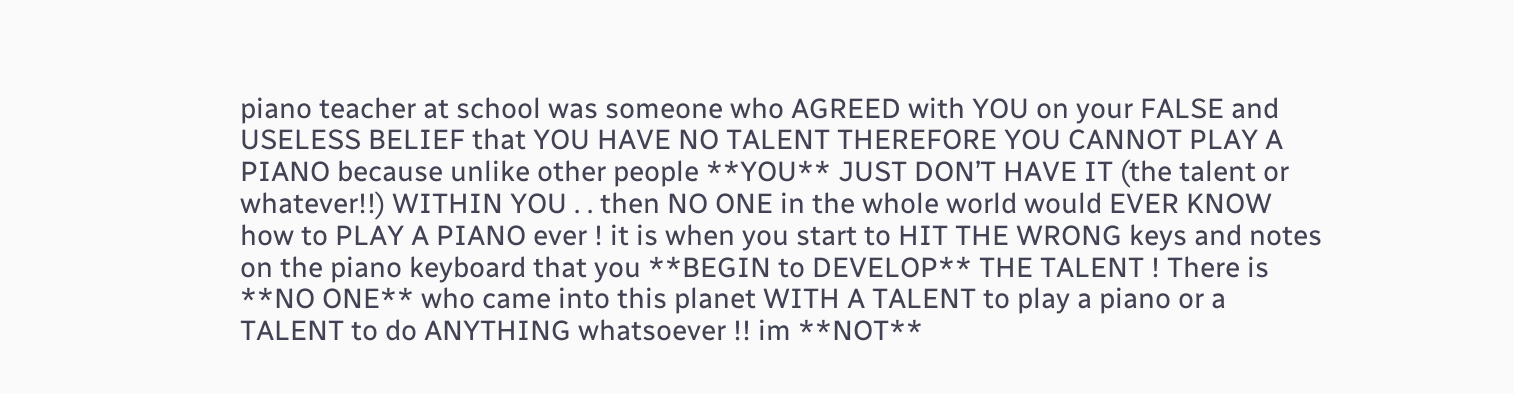piano teacher at school was someone who AGREED with YOU on your FALSE and USELESS BELIEF that YOU HAVE NO TALENT THEREFORE YOU CANNOT PLAY A PIANO because unlike other people **YOU** JUST DON’T HAVE IT (the talent or whatever!!) WITHIN YOU . . then NO ONE in the whole world would EVER KNOW how to PLAY A PIANO ever ! it is when you start to HIT THE WRONG keys and notes on the piano keyboard that you **BEGIN to DEVELOP** THE TALENT ! There is **NO ONE** who came into this planet WITH A TALENT to play a piano or a TALENT to do ANYTHING whatsoever !! im **NOT**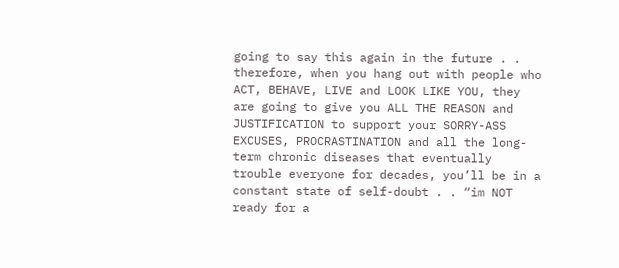going to say this again in the future . . therefore, when you hang out with people who ACT, BEHAVE, LIVE and LOOK LIKE YOU, they are going to give you ALL THE REASON and JUSTIFICATION to support your SORRY-ASS EXCUSES, PROCRASTINATION and all the long-term chronic diseases that eventually trouble everyone for decades, you’ll be in a constant state of self-doubt . . “im NOT ready for a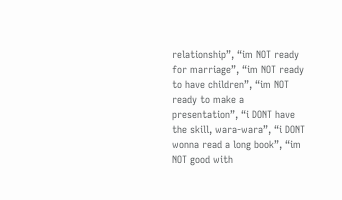relationship”, “im NOT ready for marriage”, “im NOT ready to have children”, “im NOT ready to make a presentation”, “i DONT have the skill, wara-wara”, “i DONT wonna read a long book”, “im NOT good with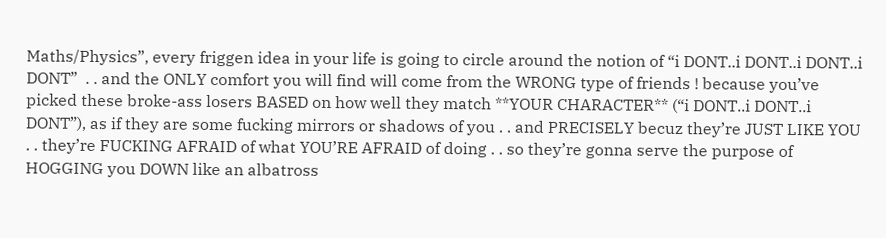Maths/Physics”, every friggen idea in your life is going to circle around the notion of “i DONT..i DONT..i DONT..i DONT”  . . and the ONLY comfort you will find will come from the WRONG type of friends ! because you’ve picked these broke-ass losers BASED on how well they match **YOUR CHARACTER** (“i DONT..i DONT..i DONT”), as if they are some fucking mirrors or shadows of you . . and PRECISELY becuz they’re JUST LIKE YOU . . they’re FUCKING AFRAID of what YOU’RE AFRAID of doing . . so they’re gonna serve the purpose of HOGGING you DOWN like an albatross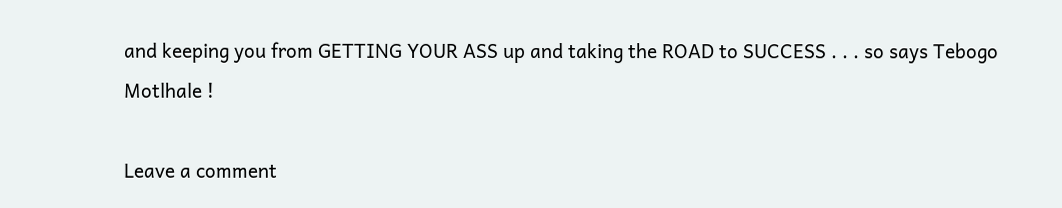and keeping you from GETTING YOUR ASS up and taking the ROAD to SUCCESS . . . so says Tebogo Motlhale !

Leave a comment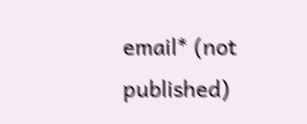email* (not published)